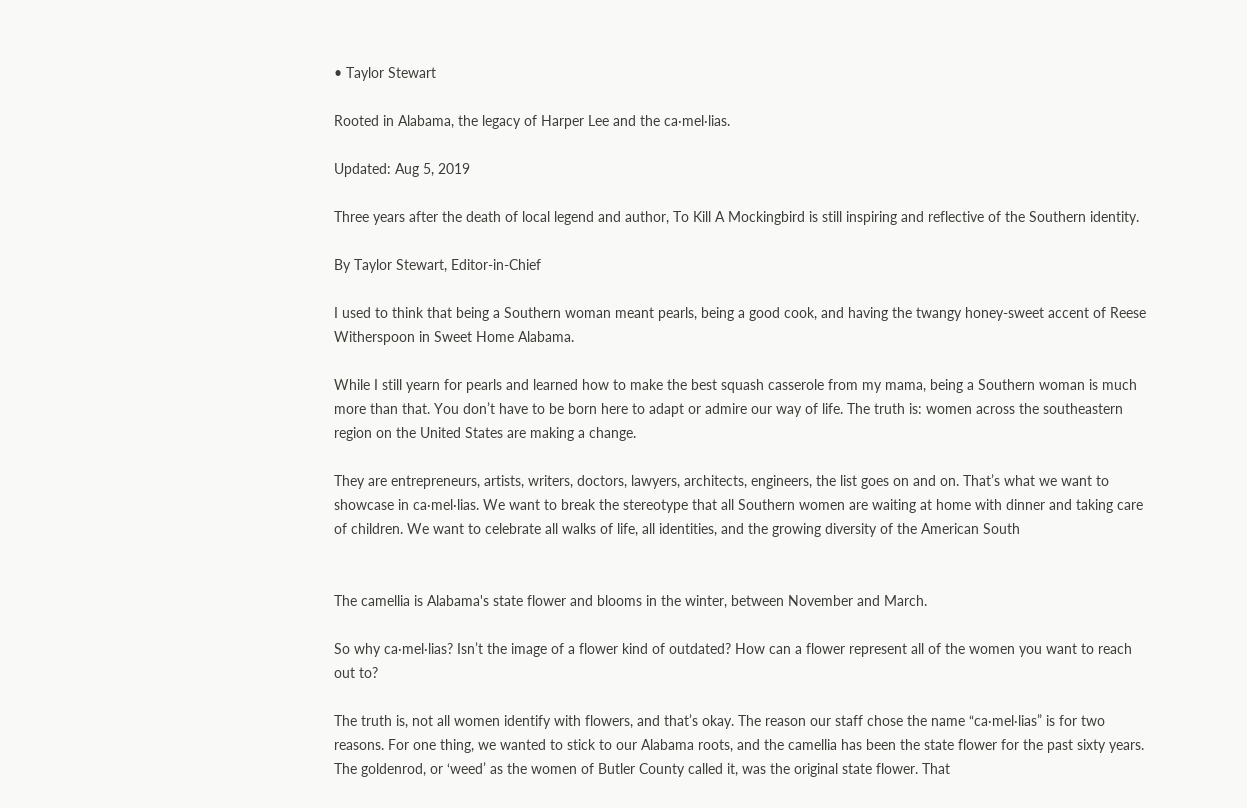• Taylor Stewart

Rooted in Alabama, the legacy of Harper Lee and the ca·mel·lias.

Updated: Aug 5, 2019

Three years after the death of local legend and author, To Kill A Mockingbird is still inspiring and reflective of the Southern identity.

By Taylor Stewart, Editor-in-Chief

I used to think that being a Southern woman meant pearls, being a good cook, and having the twangy honey-sweet accent of Reese Witherspoon in Sweet Home Alabama.

While I still yearn for pearls and learned how to make the best squash casserole from my mama, being a Southern woman is much more than that. You don’t have to be born here to adapt or admire our way of life. The truth is: women across the southeastern region on the United States are making a change.

They are entrepreneurs, artists, writers, doctors, lawyers, architects, engineers, the list goes on and on. That’s what we want to showcase in ca·mel·lias. We want to break the stereotype that all Southern women are waiting at home with dinner and taking care of children. We want to celebrate all walks of life, all identities, and the growing diversity of the American South


The camellia is Alabama's state flower and blooms in the winter, between November and March.

So why ca·mel·lias? Isn’t the image of a flower kind of outdated? How can a flower represent all of the women you want to reach out to?

The truth is, not all women identify with flowers, and that’s okay. The reason our staff chose the name “ca·mel·lias” is for two reasons. For one thing, we wanted to stick to our Alabama roots, and the camellia has been the state flower for the past sixty years. The goldenrod, or ‘weed’ as the women of Butler County called it, was the original state flower. That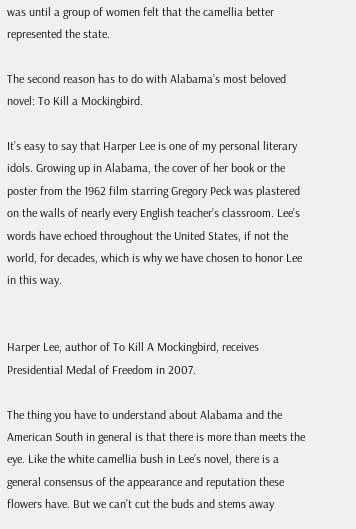was until a group of women felt that the camellia better represented the state.

The second reason has to do with Alabama’s most beloved novel: To Kill a Mockingbird.

It’s easy to say that Harper Lee is one of my personal literary idols. Growing up in Alabama, the cover of her book or the poster from the 1962 film starring Gregory Peck was plastered on the walls of nearly every English teacher’s classroom. Lee’s words have echoed throughout the United States, if not the world, for decades, which is why we have chosen to honor Lee in this way.


Harper Lee, author of To Kill A Mockingbird, receives Presidential Medal of Freedom in 2007.

The thing you have to understand about Alabama and the American South in general is that there is more than meets the eye. Like the white camellia bush in Lee’s novel, there is a general consensus of the appearance and reputation these flowers have. But we can’t cut the buds and stems away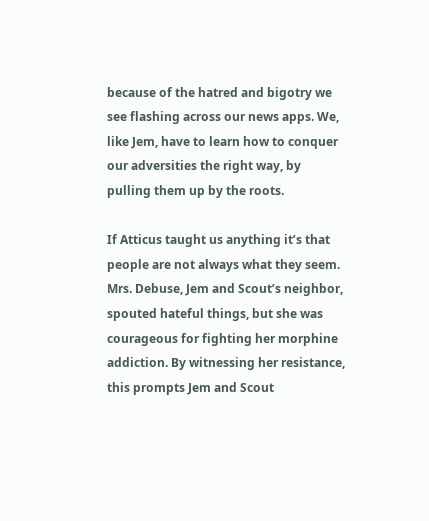because of the hatred and bigotry we see flashing across our news apps. We, like Jem, have to learn how to conquer our adversities the right way, by pulling them up by the roots.

If Atticus taught us anything it’s that people are not always what they seem. Mrs. Debuse, Jem and Scout’s neighbor, spouted hateful things, but she was courageous for fighting her morphine addiction. By witnessing her resistance, this prompts Jem and Scout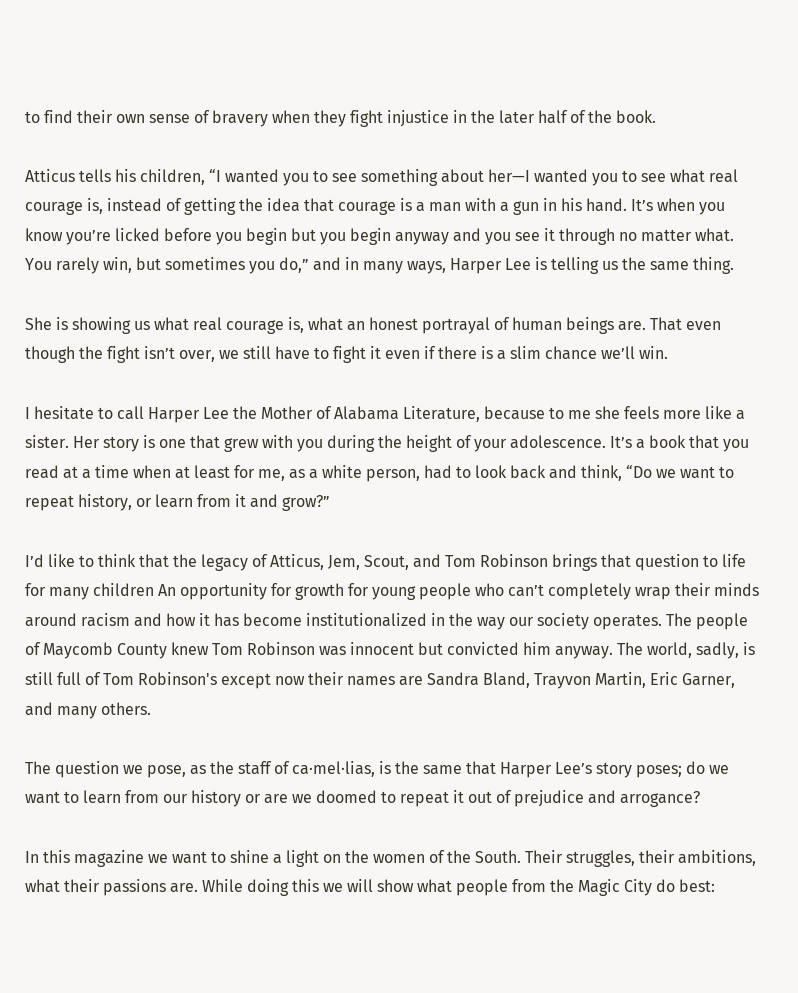to find their own sense of bravery when they fight injustice in the later half of the book.

Atticus tells his children, “I wanted you to see something about her—I wanted you to see what real courage is, instead of getting the idea that courage is a man with a gun in his hand. It’s when you know you’re licked before you begin but you begin anyway and you see it through no matter what. You rarely win, but sometimes you do,” and in many ways, Harper Lee is telling us the same thing.

She is showing us what real courage is, what an honest portrayal of human beings are. That even though the fight isn’t over, we still have to fight it even if there is a slim chance we’ll win.

I hesitate to call Harper Lee the Mother of Alabama Literature, because to me she feels more like a sister. Her story is one that grew with you during the height of your adolescence. It’s a book that you read at a time when at least for me, as a white person, had to look back and think, “Do we want to repeat history, or learn from it and grow?”

I’d like to think that the legacy of Atticus, Jem, Scout, and Tom Robinson brings that question to life for many children An opportunity for growth for young people who can’t completely wrap their minds around racism and how it has become institutionalized in the way our society operates. The people of Maycomb County knew Tom Robinson was innocent but convicted him anyway. The world, sadly, is still full of Tom Robinson's except now their names are Sandra Bland, Trayvon Martin, Eric Garner, and many others.

The question we pose, as the staff of ca·mel·lias, is the same that Harper Lee’s story poses; do we want to learn from our history or are we doomed to repeat it out of prejudice and arrogance?

In this magazine we want to shine a light on the women of the South. Their struggles, their ambitions, what their passions are. While doing this we will show what people from the Magic City do best: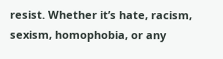resist. Whether it’s hate, racism, sexism, homophobia, or any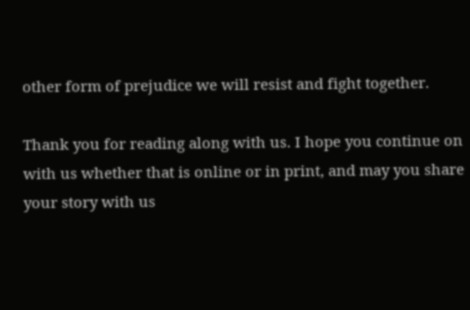other form of prejudice we will resist and fight together.

Thank you for reading along with us. I hope you continue on with us whether that is online or in print, and may you share your story with us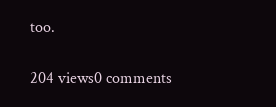too.

204 views0 comments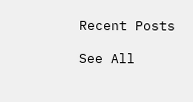Recent Posts

See All